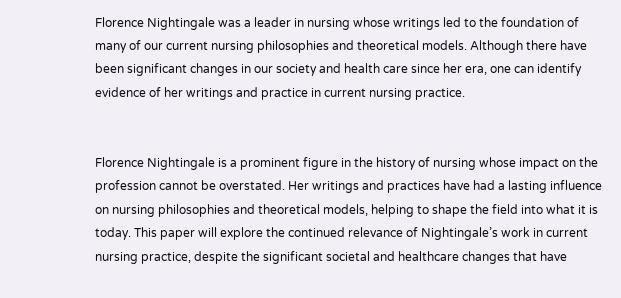Florence Nightingale was a leader in nursing whose writings led to the foundation of many of our current nursing philosophies and theoretical models. Although there have been significant changes in our society and health care since her era, one can identify evidence of her writings and practice in current nursing practice.


Florence Nightingale is a prominent figure in the history of nursing whose impact on the profession cannot be overstated. Her writings and practices have had a lasting influence on nursing philosophies and theoretical models, helping to shape the field into what it is today. This paper will explore the continued relevance of Nightingale’s work in current nursing practice, despite the significant societal and healthcare changes that have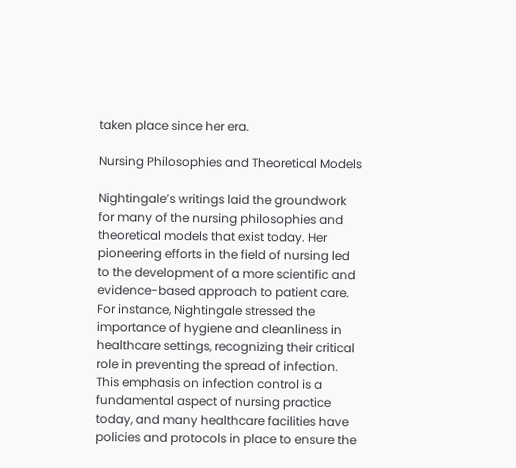taken place since her era.

Nursing Philosophies and Theoretical Models

Nightingale’s writings laid the groundwork for many of the nursing philosophies and theoretical models that exist today. Her pioneering efforts in the field of nursing led to the development of a more scientific and evidence-based approach to patient care. For instance, Nightingale stressed the importance of hygiene and cleanliness in healthcare settings, recognizing their critical role in preventing the spread of infection. This emphasis on infection control is a fundamental aspect of nursing practice today, and many healthcare facilities have policies and protocols in place to ensure the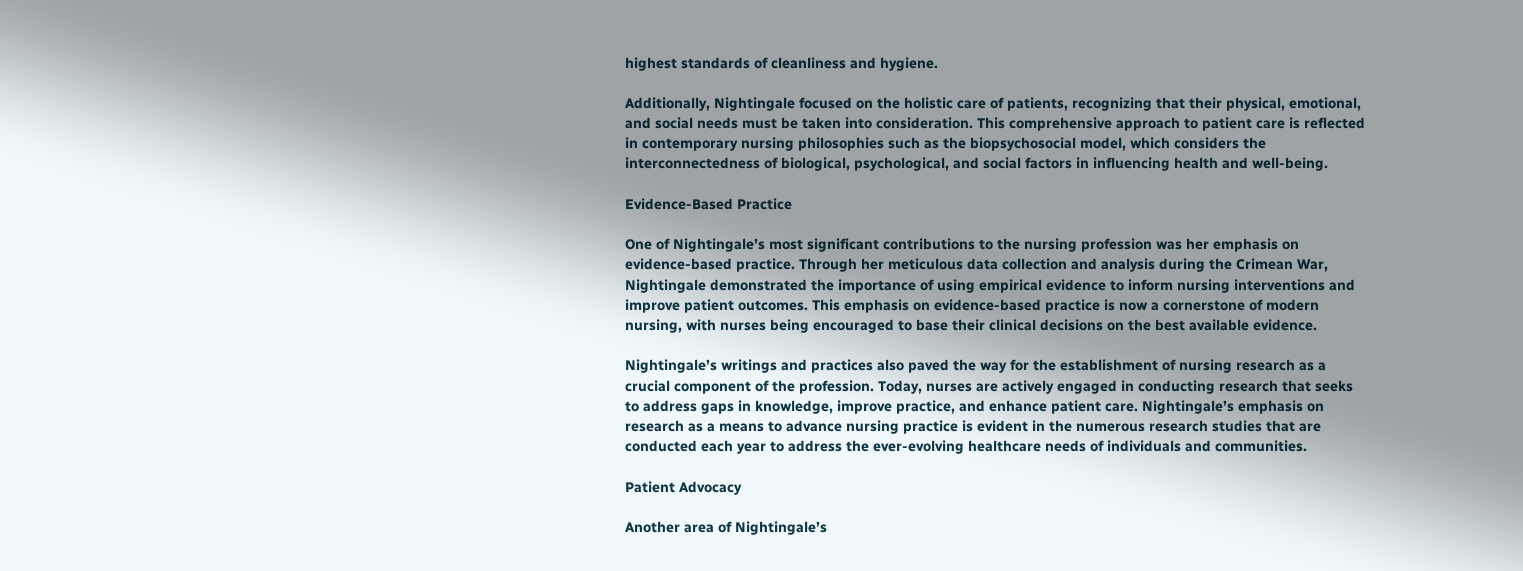highest standards of cleanliness and hygiene.

Additionally, Nightingale focused on the holistic care of patients, recognizing that their physical, emotional, and social needs must be taken into consideration. This comprehensive approach to patient care is reflected in contemporary nursing philosophies such as the biopsychosocial model, which considers the interconnectedness of biological, psychological, and social factors in influencing health and well-being.

Evidence-Based Practice

One of Nightingale’s most significant contributions to the nursing profession was her emphasis on evidence-based practice. Through her meticulous data collection and analysis during the Crimean War, Nightingale demonstrated the importance of using empirical evidence to inform nursing interventions and improve patient outcomes. This emphasis on evidence-based practice is now a cornerstone of modern nursing, with nurses being encouraged to base their clinical decisions on the best available evidence.

Nightingale’s writings and practices also paved the way for the establishment of nursing research as a crucial component of the profession. Today, nurses are actively engaged in conducting research that seeks to address gaps in knowledge, improve practice, and enhance patient care. Nightingale’s emphasis on research as a means to advance nursing practice is evident in the numerous research studies that are conducted each year to address the ever-evolving healthcare needs of individuals and communities.

Patient Advocacy

Another area of Nightingale’s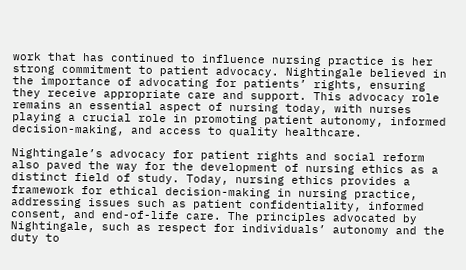work that has continued to influence nursing practice is her strong commitment to patient advocacy. Nightingale believed in the importance of advocating for patients’ rights, ensuring they receive appropriate care and support. This advocacy role remains an essential aspect of nursing today, with nurses playing a crucial role in promoting patient autonomy, informed decision-making, and access to quality healthcare.

Nightingale’s advocacy for patient rights and social reform also paved the way for the development of nursing ethics as a distinct field of study. Today, nursing ethics provides a framework for ethical decision-making in nursing practice, addressing issues such as patient confidentiality, informed consent, and end-of-life care. The principles advocated by Nightingale, such as respect for individuals’ autonomy and the duty to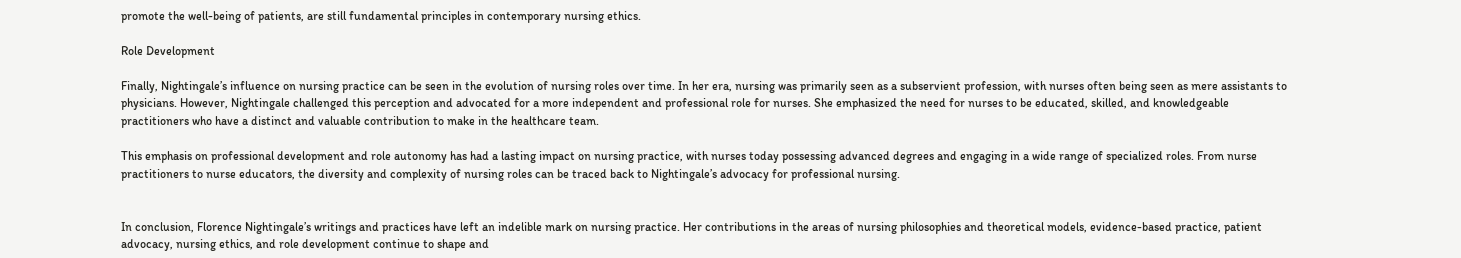promote the well-being of patients, are still fundamental principles in contemporary nursing ethics.

Role Development

Finally, Nightingale’s influence on nursing practice can be seen in the evolution of nursing roles over time. In her era, nursing was primarily seen as a subservient profession, with nurses often being seen as mere assistants to physicians. However, Nightingale challenged this perception and advocated for a more independent and professional role for nurses. She emphasized the need for nurses to be educated, skilled, and knowledgeable practitioners who have a distinct and valuable contribution to make in the healthcare team.

This emphasis on professional development and role autonomy has had a lasting impact on nursing practice, with nurses today possessing advanced degrees and engaging in a wide range of specialized roles. From nurse practitioners to nurse educators, the diversity and complexity of nursing roles can be traced back to Nightingale’s advocacy for professional nursing.


In conclusion, Florence Nightingale’s writings and practices have left an indelible mark on nursing practice. Her contributions in the areas of nursing philosophies and theoretical models, evidence-based practice, patient advocacy, nursing ethics, and role development continue to shape and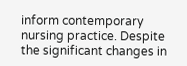inform contemporary nursing practice. Despite the significant changes in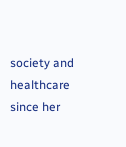society and healthcare since her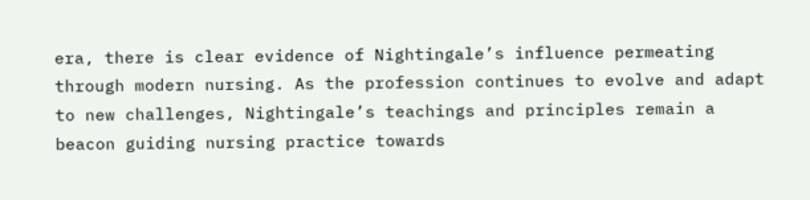era, there is clear evidence of Nightingale’s influence permeating through modern nursing. As the profession continues to evolve and adapt to new challenges, Nightingale’s teachings and principles remain a beacon guiding nursing practice towards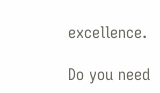excellence.

Do you need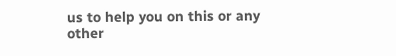us to help you on this or any other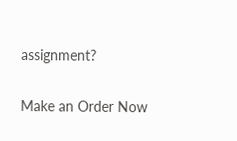assignment?

Make an Order Now